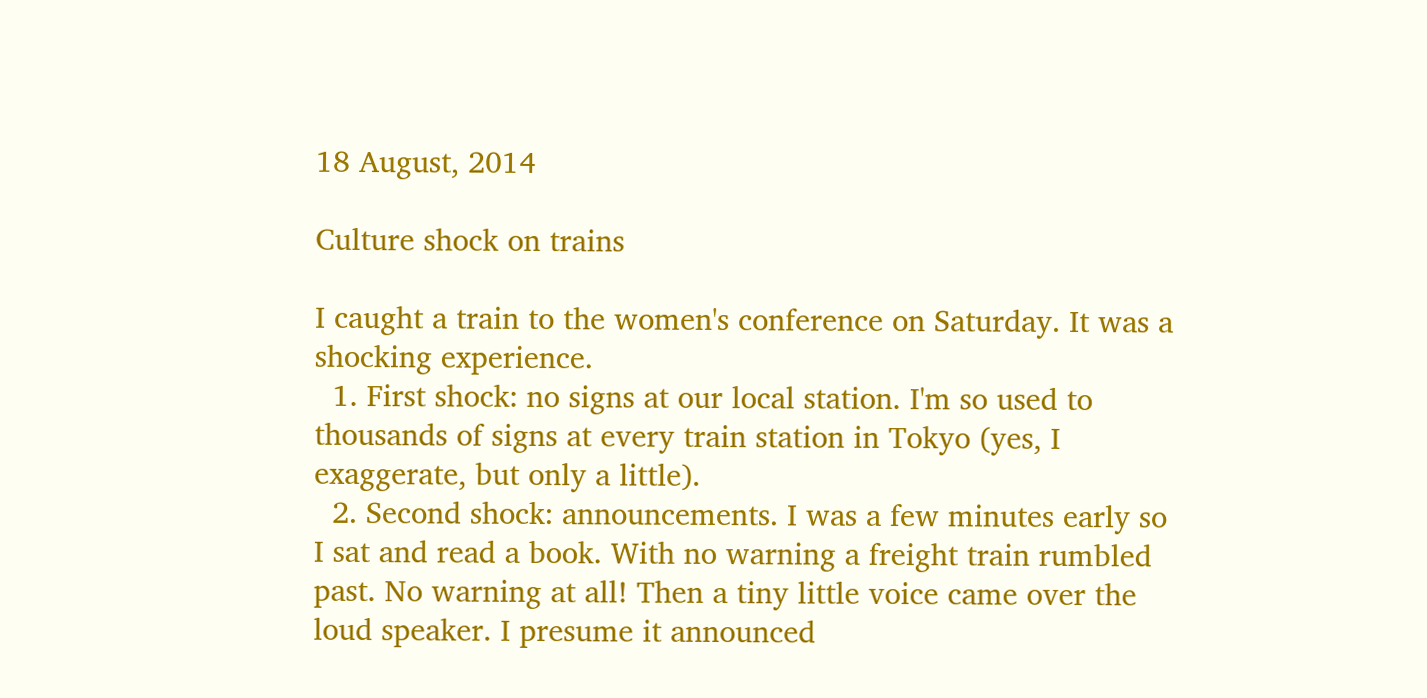18 August, 2014

Culture shock on trains

I caught a train to the women's conference on Saturday. It was a shocking experience.
  1. First shock: no signs at our local station. I'm so used to thousands of signs at every train station in Tokyo (yes, I exaggerate, but only a little).
  2. Second shock: announcements. I was a few minutes early so I sat and read a book. With no warning a freight train rumbled past. No warning at all! Then a tiny little voice came over the loud speaker. I presume it announced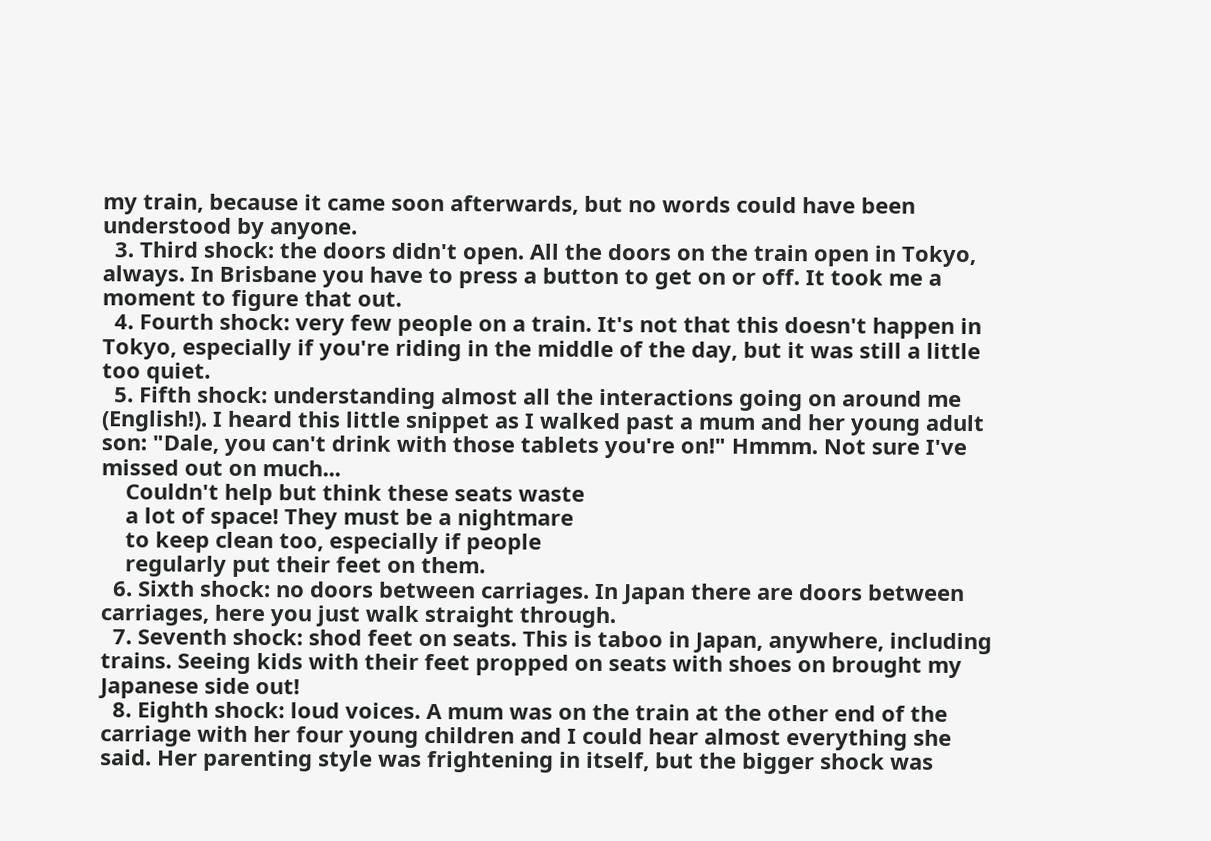my train, because it came soon afterwards, but no words could have been understood by anyone.
  3. Third shock: the doors didn't open. All the doors on the train open in Tokyo, always. In Brisbane you have to press a button to get on or off. It took me a moment to figure that out.
  4. Fourth shock: very few people on a train. It's not that this doesn't happen in Tokyo, especially if you're riding in the middle of the day, but it was still a little too quiet.
  5. Fifth shock: understanding almost all the interactions going on around me (English!). I heard this little snippet as I walked past a mum and her young adult son: "Dale, you can't drink with those tablets you're on!" Hmmm. Not sure I've missed out on much...
    Couldn't help but think these seats waste
    a lot of space! They must be a nightmare
    to keep clean too, especially if people
    regularly put their feet on them.
  6. Sixth shock: no doors between carriages. In Japan there are doors between carriages, here you just walk straight through.
  7. Seventh shock: shod feet on seats. This is taboo in Japan, anywhere, including trains. Seeing kids with their feet propped on seats with shoes on brought my Japanese side out!
  8. Eighth shock: loud voices. A mum was on the train at the other end of the carriage with her four young children and I could hear almost everything she said. Her parenting style was frightening in itself, but the bigger shock was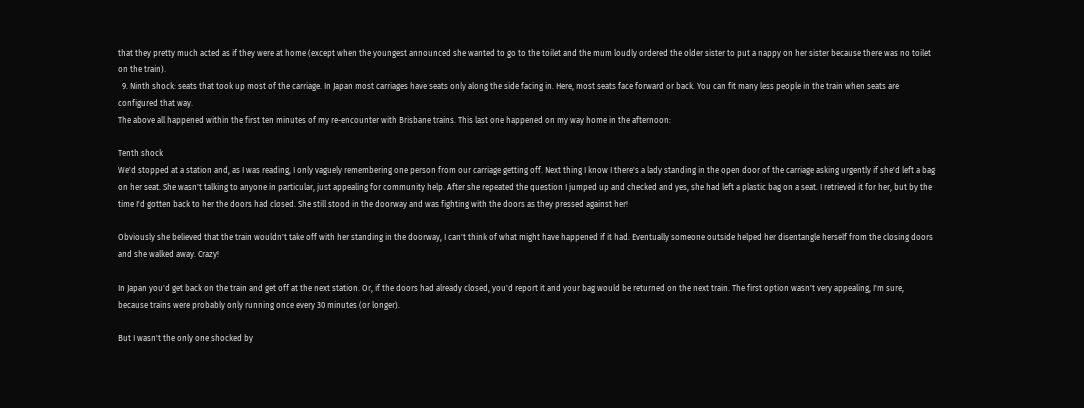that they pretty much acted as if they were at home (except when the youngest announced she wanted to go to the toilet and the mum loudly ordered the older sister to put a nappy on her sister because there was no toilet on the train).
  9. Ninth shock: seats that took up most of the carriage. In Japan most carriages have seats only along the side facing in. Here, most seats face forward or back. You can fit many less people in the train when seats are configured that way.
The above all happened within the first ten minutes of my re-encounter with Brisbane trains. This last one happened on my way home in the afternoon:

Tenth shock
We'd stopped at a station and, as I was reading, I only vaguely remembering one person from our carriage getting off. Next thing I know I there's a lady standing in the open door of the carriage asking urgently if she'd left a bag on her seat. She wasn't talking to anyone in particular, just appealing for community help. After she repeated the question I jumped up and checked and yes, she had left a plastic bag on a seat. I retrieved it for her, but by the time I'd gotten back to her the doors had closed. She still stood in the doorway and was fighting with the doors as they pressed against her!

Obviously she believed that the train wouldn't take off with her standing in the doorway, I can't think of what might have happened if it had. Eventually someone outside helped her disentangle herself from the closing doors and she walked away. Crazy!

In Japan you'd get back on the train and get off at the next station. Or, if the doors had already closed, you'd report it and your bag would be returned on the next train. The first option wasn't very appealing, I'm sure, because trains were probably only running once every 30 minutes (or longer).

But I wasn't the only one shocked by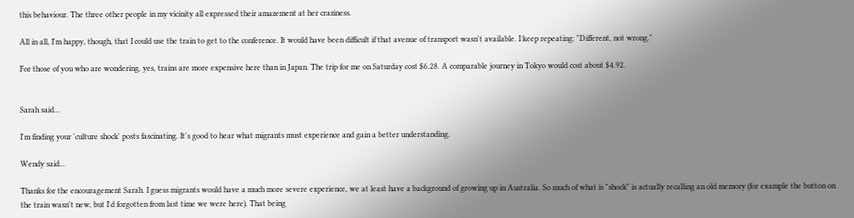this behaviour. The three other people in my vicinity all expressed their amazement at her craziness.

All in all, I'm happy, though, that I could use the train to get to the conference. It would have been difficult if that avenue of transport wasn't available. I keep repeating: "Different, not wrong."

For those of you who are wondering, yes, trains are more expensive here than in Japan. The trip for me on Saturday cost $6.28. A comparable journey in Tokyo would cost about $4.92.


Sarah said...

I'm finding your 'culture shock' posts fascinating. It's good to hear what migrants must experience and gain a better understanding.

Wendy said...

Thanks for the encouragement Sarah. I guess migrants would have a much more severe experience, we at least have a background of growing up in Australia. So much of what is "shock" is actually recalling an old memory (for example the button on the train wasn't new, but I'd forgotten from last time we were here). That being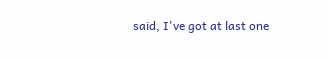said, I've got at last one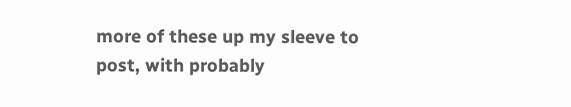more of these up my sleeve to post, with probably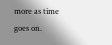more as time goes on.